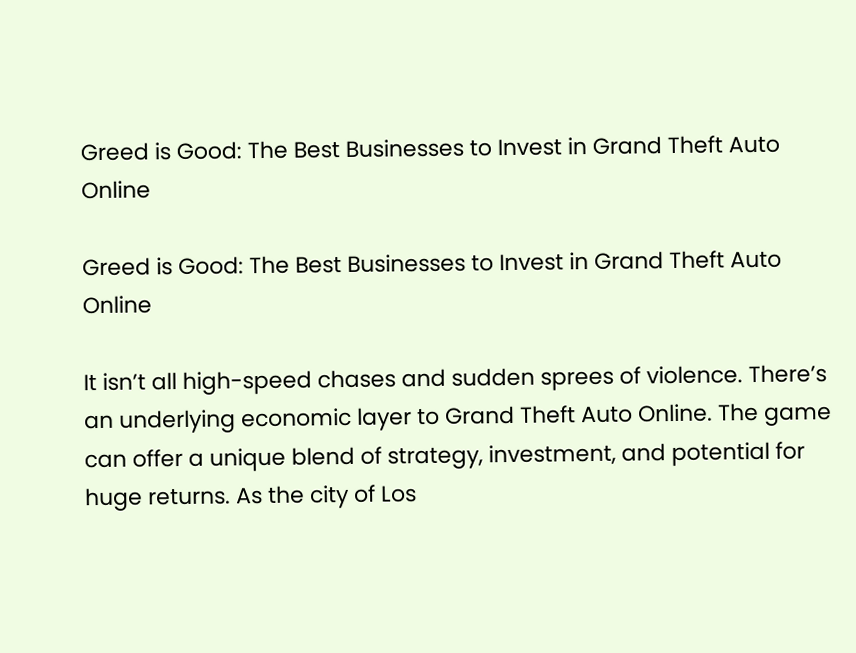Greed is Good: The Best Businesses to Invest in Grand Theft Auto Online

Greed is Good: The Best Businesses to Invest in Grand Theft Auto Online

It isn’t all high-speed chases and sudden sprees of violence. There’s an underlying economic layer to Grand Theft Auto Online. The game can offer a unique blend of strategy, investment, and potential for huge returns. As the city of Los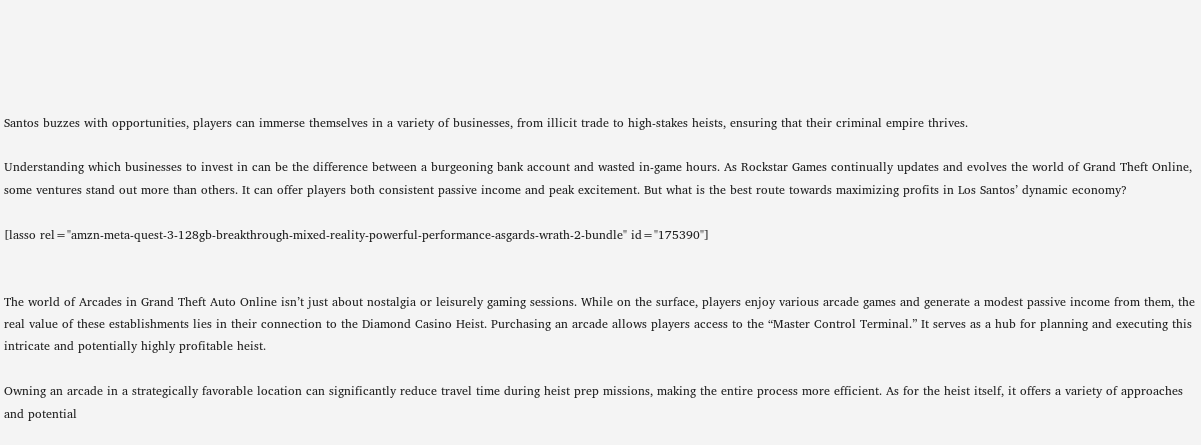Santos buzzes with opportunities, players can immerse themselves in a variety of businesses, from illicit trade to high-stakes heists, ensuring that their criminal empire thrives.

Understanding which businesses to invest in can be the difference between a burgeoning bank account and wasted in-game hours. As Rockstar Games continually updates and evolves the world of Grand Theft Online, some ventures stand out more than others. It can offer players both consistent passive income and peak excitement. But what is the best route towards maximizing profits in Los Santos’ dynamic economy?

[lasso rel="amzn-meta-quest-3-128gb-breakthrough-mixed-reality-powerful-performance-asgards-wrath-2-bundle" id="175390"]


The world of Arcades in Grand Theft Auto Online isn’t just about nostalgia or leisurely gaming sessions. While on the surface, players enjoy various arcade games and generate a modest passive income from them, the real value of these establishments lies in their connection to the Diamond Casino Heist. Purchasing an arcade allows players access to the “Master Control Terminal.” It serves as a hub for planning and executing this intricate and potentially highly profitable heist.

Owning an arcade in a strategically favorable location can significantly reduce travel time during heist prep missions, making the entire process more efficient. As for the heist itself, it offers a variety of approaches and potential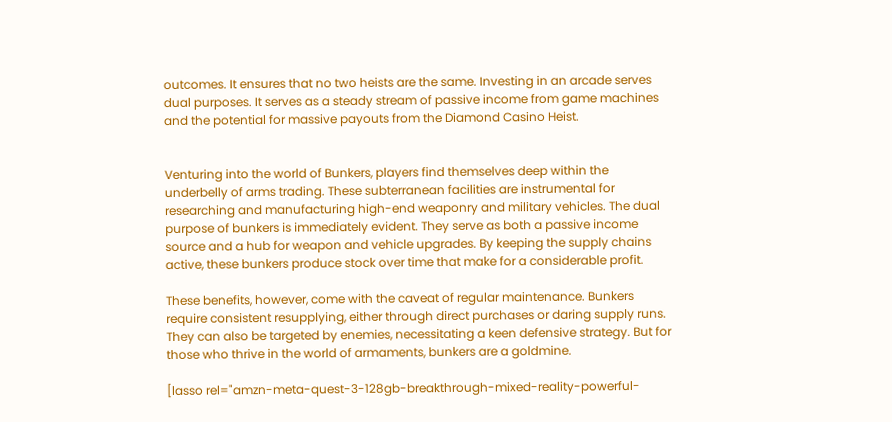outcomes. It ensures that no two heists are the same. Investing in an arcade serves dual purposes. It serves as a steady stream of passive income from game machines and the potential for massive payouts from the Diamond Casino Heist.


Venturing into the world of Bunkers, players find themselves deep within the underbelly of arms trading. These subterranean facilities are instrumental for researching and manufacturing high-end weaponry and military vehicles. The dual purpose of bunkers is immediately evident. They serve as both a passive income source and a hub for weapon and vehicle upgrades. By keeping the supply chains active, these bunkers produce stock over time that make for a considerable profit.

These benefits, however, come with the caveat of regular maintenance. Bunkers require consistent resupplying, either through direct purchases or daring supply runs. They can also be targeted by enemies, necessitating a keen defensive strategy. But for those who thrive in the world of armaments, bunkers are a goldmine.

[lasso rel="amzn-meta-quest-3-128gb-breakthrough-mixed-reality-powerful-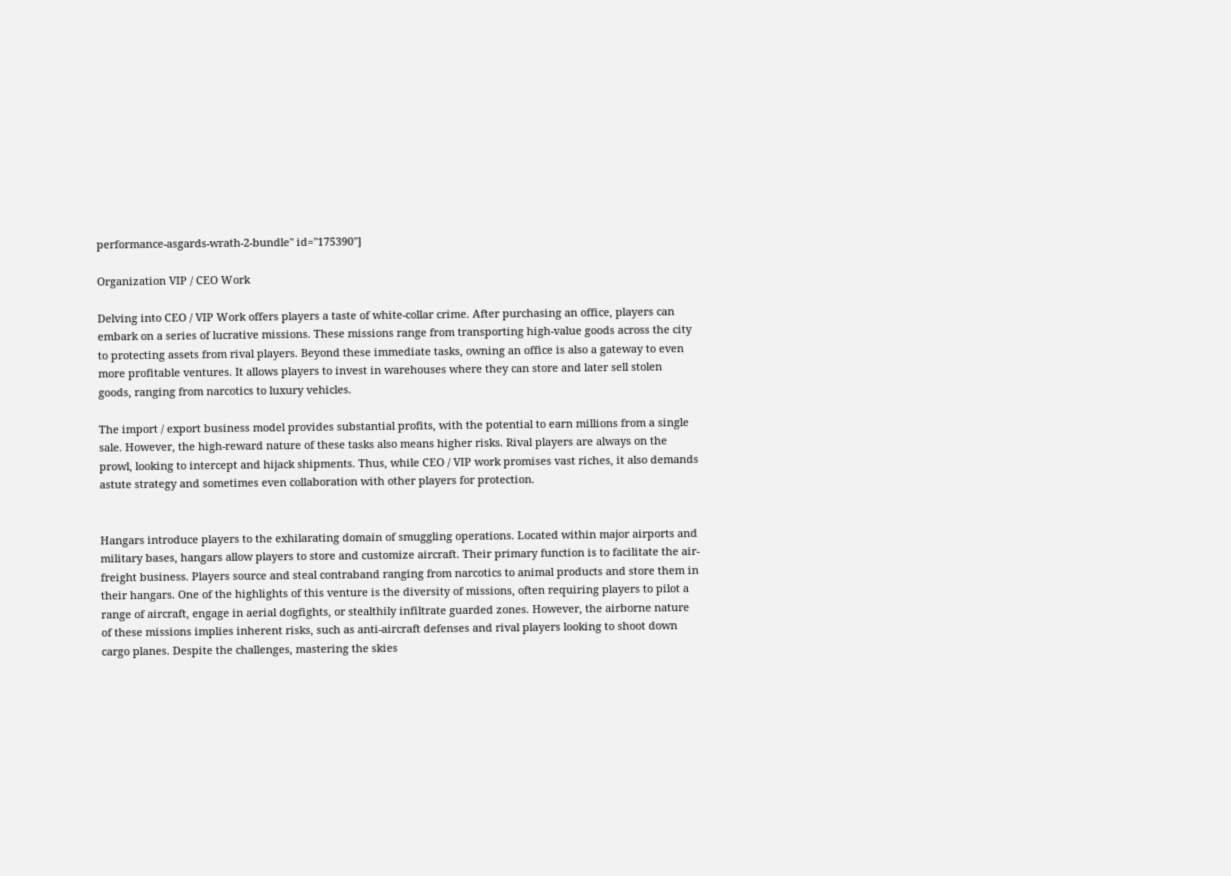performance-asgards-wrath-2-bundle" id="175390"]

Organization VIP / CEO Work

Delving into CEO / VIP Work offers players a taste of white-collar crime. After purchasing an office, players can embark on a series of lucrative missions. These missions range from transporting high-value goods across the city to protecting assets from rival players. Beyond these immediate tasks, owning an office is also a gateway to even more profitable ventures. It allows players to invest in warehouses where they can store and later sell stolen goods, ranging from narcotics to luxury vehicles.

The import / export business model provides substantial profits, with the potential to earn millions from a single sale. However, the high-reward nature of these tasks also means higher risks. Rival players are always on the prowl, looking to intercept and hijack shipments. Thus, while CEO / VIP work promises vast riches, it also demands astute strategy and sometimes even collaboration with other players for protection.


Hangars introduce players to the exhilarating domain of smuggling operations. Located within major airports and military bases, hangars allow players to store and customize aircraft. Their primary function is to facilitate the air-freight business. Players source and steal contraband ranging from narcotics to animal products and store them in their hangars. One of the highlights of this venture is the diversity of missions, often requiring players to pilot a range of aircraft, engage in aerial dogfights, or stealthily infiltrate guarded zones. However, the airborne nature of these missions implies inherent risks, such as anti-aircraft defenses and rival players looking to shoot down cargo planes. Despite the challenges, mastering the skies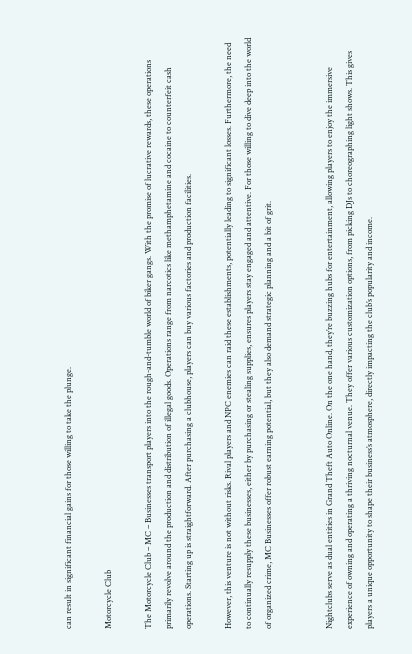can result in significant financial gains for those willing to take the plunge.

Motorcycle Club

The Motorcycle Club – MC – Businesses transport players into the rough-and-tumble world of biker gangs. With the promise of lucrative rewards, these operations primarily revolve around the production and distribution of illegal goods. Operations range from narcotics like methamphetamine and cocaine to counterfeit cash operations. Starting up is straightforward. After purchasing a clubhouse, players can buy various factories and production facilities.

However, this venture is not without risks. Rival players and NPC enemies can raid these establishments, potentially leading to significant losses. Furthermore, the need to continually resupply these businesses, either by purchasing or stealing supplies, ensures players stay engaged and attentive. For those willing to dive deep into the world of organized crime, MC Businesses offer robust earning potential, but they also demand strategic planning and a bit of grit.


Nightclubs serve as dual entities in Grand Theft Auto Online. On the one hand, they’re buzzing hubs for entertainment, allowing players to enjoy the immersive experience of owning and operating a thriving nocturnal venue. They offer various customization options, from picking DJs to choreographing light shows. This gives players a unique opportunity to shape their business’s atmosphere, directly impacting the club’s popularity and income.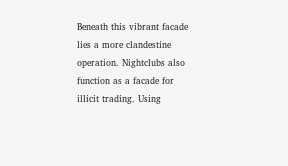Beneath this vibrant facade lies a more clandestine operation. Nightclubs also function as a facade for illicit trading. Using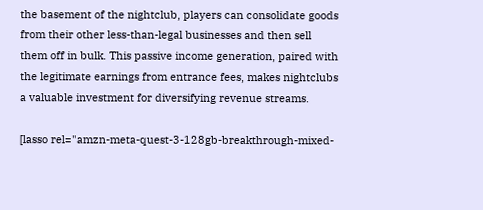the basement of the nightclub, players can consolidate goods from their other less-than-legal businesses and then sell them off in bulk. This passive income generation, paired with the legitimate earnings from entrance fees, makes nightclubs a valuable investment for diversifying revenue streams.

[lasso rel="amzn-meta-quest-3-128gb-breakthrough-mixed-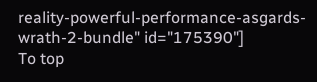reality-powerful-performance-asgards-wrath-2-bundle" id="175390"]
To top